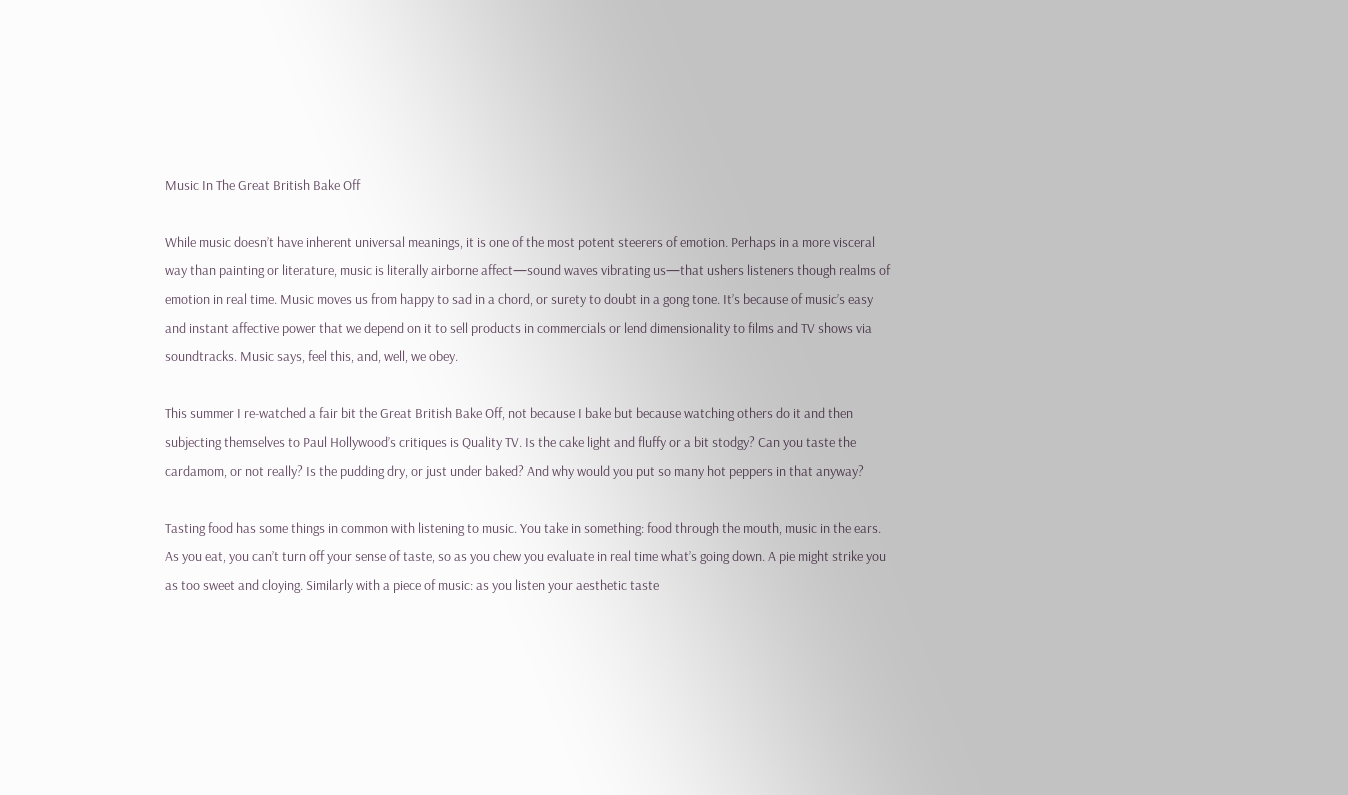Music In The Great British Bake Off

While music doesn’t have inherent universal meanings, it is one of the most potent steerers of emotion. Perhaps in a more visceral way than painting or literature, music is literally airborne affect—sound waves vibrating us—that ushers listeners though realms of emotion in real time. Music moves us from happy to sad in a chord, or surety to doubt in a gong tone. It’s because of music’s easy and instant affective power that we depend on it to sell products in commercials or lend dimensionality to films and TV shows via soundtracks. Music says, feel this, and, well, we obey.

This summer I re-watched a fair bit the Great British Bake Off, not because I bake but because watching others do it and then subjecting themselves to Paul Hollywood’s critiques is Quality TV. Is the cake light and fluffy or a bit stodgy? Can you taste the cardamom, or not really? Is the pudding dry, or just under baked? And why would you put so many hot peppers in that anyway?

Tasting food has some things in common with listening to music. You take in something: food through the mouth, music in the ears. As you eat, you can’t turn off your sense of taste, so as you chew you evaluate in real time what’s going down. A pie might strike you as too sweet and cloying. Similarly with a piece of music: as you listen your aesthetic taste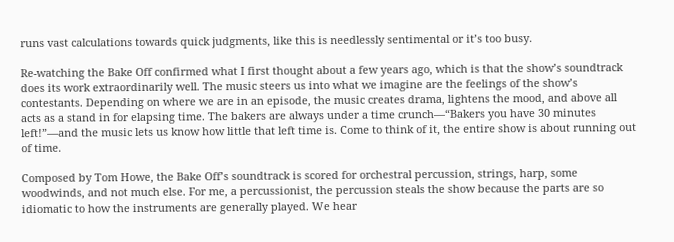runs vast calculations towards quick judgments, like this is needlessly sentimental or it’s too busy.

Re-watching the Bake Off confirmed what I first thought about a few years ago, which is that the show’s soundtrack does its work extraordinarily well. The music steers us into what we imagine are the feelings of the show’s contestants. Depending on where we are in an episode, the music creates drama, lightens the mood, and above all acts as a stand in for elapsing time. The bakers are always under a time crunch—“Bakers you have 30 minutes left!”—and the music lets us know how little that left time is. Come to think of it, the entire show is about running out of time.

Composed by Tom Howe, the Bake Off’s soundtrack is scored for orchestral percussion, strings, harp, some woodwinds, and not much else. For me, a percussionist, the percussion steals the show because the parts are so idiomatic to how the instruments are generally played. We hear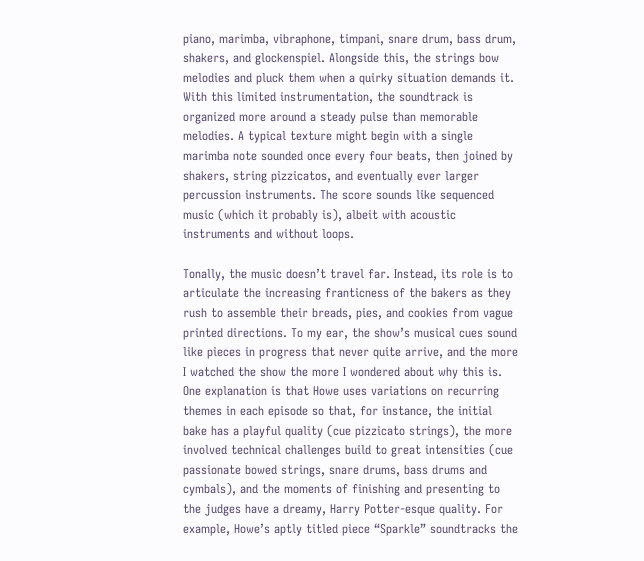piano, marimba, vibraphone, timpani, snare drum, bass drum, shakers, and glockenspiel. Alongside this, the strings bow melodies and pluck them when a quirky situation demands it. With this limited instrumentation, the soundtrack is organized more around a steady pulse than memorable melodies. A typical texture might begin with a single marimba note sounded once every four beats, then joined by shakers, string pizzicatos, and eventually ever larger percussion instruments. The score sounds like sequenced music (which it probably is), albeit with acoustic instruments and without loops.

Tonally, the music doesn’t travel far. Instead, its role is to articulate the increasing franticness of the bakers as they rush to assemble their breads, pies, and cookies from vague printed directions. To my ear, the show’s musical cues sound like pieces in progress that never quite arrive, and the more I watched the show the more I wondered about why this is. One explanation is that Howe uses variations on recurring themes in each episode so that, for instance, the initial bake has a playful quality (cue pizzicato strings), the more involved technical challenges build to great intensities (cue passionate bowed strings, snare drums, bass drums and cymbals), and the moments of finishing and presenting to the judges have a dreamy, Harry Potter-esque quality. For example, Howe’s aptly titled piece “Sparkle” soundtracks the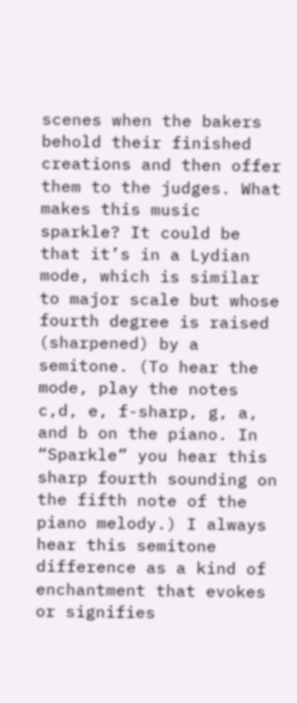scenes when the bakers behold their finished creations and then offer them to the judges. What makes this music sparkle? It could be that it’s in a Lydian mode, which is similar to major scale but whose fourth degree is raised (sharpened) by a semitone. (To hear the mode, play the notes c,d, e, f-sharp, g, a, and b on the piano. In “Sparkle” you hear this sharp fourth sounding on the fifth note of the piano melody.) I always hear this semitone difference as a kind of enchantment that evokes or signifies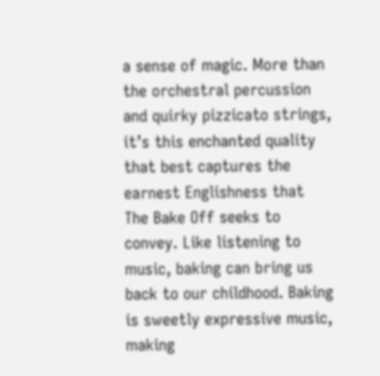a sense of magic. More than the orchestral percussion and quirky pizzicato strings, it’s this enchanted quality that best captures the earnest Englishness that The Bake Off seeks to convey. Like listening to music, baking can bring us back to our childhood. Baking is sweetly expressive music, making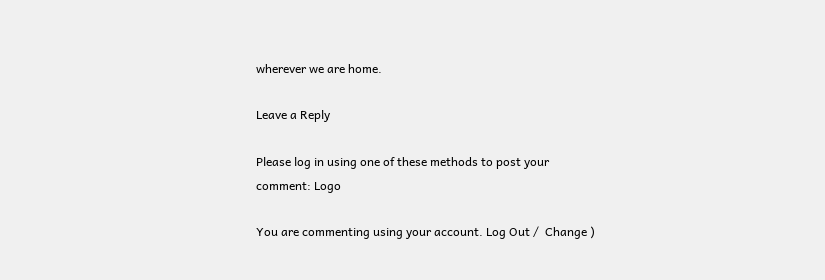wherever we are home.

Leave a Reply

Please log in using one of these methods to post your comment: Logo

You are commenting using your account. Log Out /  Change )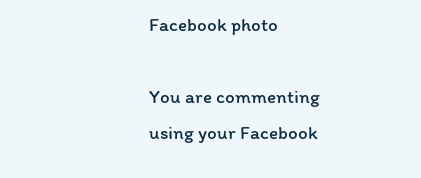Facebook photo

You are commenting using your Facebook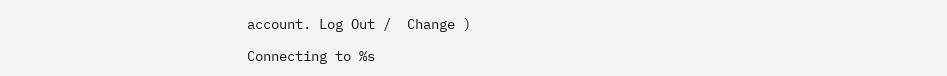account. Log Out /  Change )

Connecting to %s